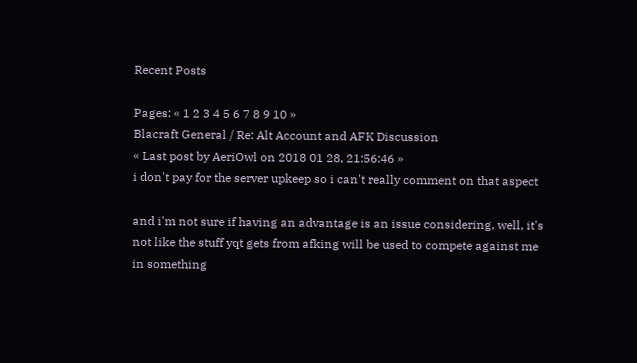Recent Posts

Pages: « 1 2 3 4 5 6 7 8 9 10 »
Blacraft General / Re: Alt Account and AFK Discussion
« Last post by AeriOwl on 2018 01 28, 21:56:46 »
i don't pay for the server upkeep so i can't really comment on that aspect

and i'm not sure if having an advantage is an issue considering, well, it's not like the stuff yqt gets from afking will be used to compete against me in something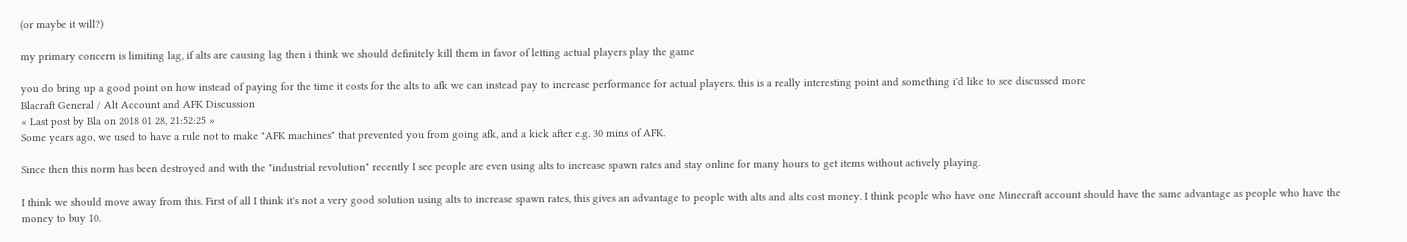(or maybe it will?)

my primary concern is limiting lag, if alts are causing lag then i think we should definitely kill them in favor of letting actual players play the game

you do bring up a good point on how instead of paying for the time it costs for the alts to afk we can instead pay to increase performance for actual players. this is a really interesting point and something i'd like to see discussed more
Blacraft General / Alt Account and AFK Discussion
« Last post by Bla on 2018 01 28, 21:52:25 »
Some years ago, we used to have a rule not to make "AFK machines" that prevented you from going afk, and a kick after e.g. 30 mins of AFK.

Since then this norm has been destroyed and with the "industrial revolution" recently I see people are even using alts to increase spawn rates and stay online for many hours to get items without actively playing.

I think we should move away from this. First of all I think it's not a very good solution using alts to increase spawn rates, this gives an advantage to people with alts and alts cost money. I think people who have one Minecraft account should have the same advantage as people who have the money to buy 10.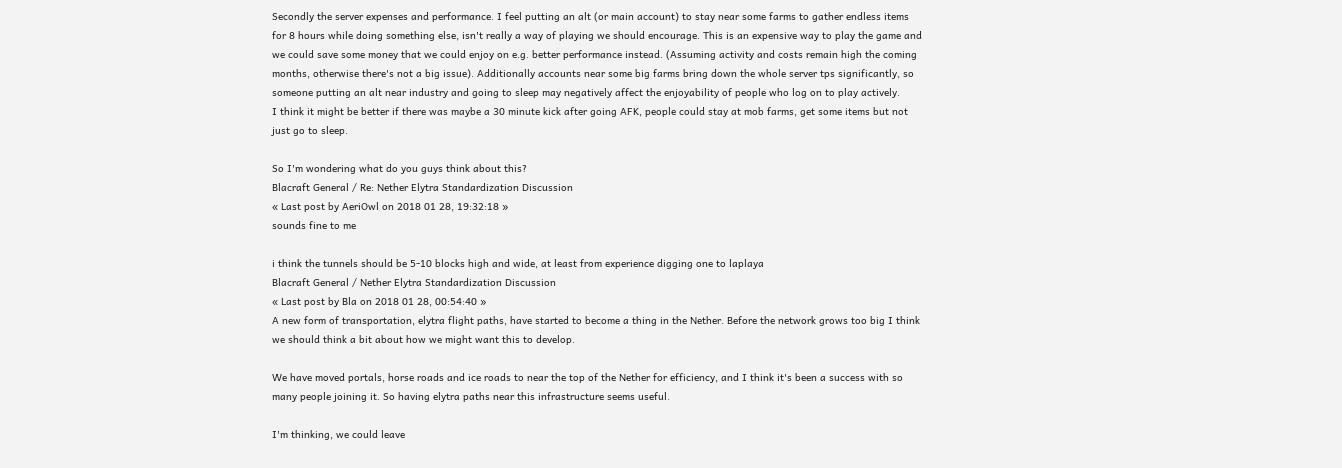Secondly the server expenses and performance. I feel putting an alt (or main account) to stay near some farms to gather endless items for 8 hours while doing something else, isn't really a way of playing we should encourage. This is an expensive way to play the game and we could save some money that we could enjoy on e.g. better performance instead. (Assuming activity and costs remain high the coming months, otherwise there's not a big issue). Additionally accounts near some big farms bring down the whole server tps significantly, so someone putting an alt near industry and going to sleep may negatively affect the enjoyability of people who log on to play actively.
I think it might be better if there was maybe a 30 minute kick after going AFK, people could stay at mob farms, get some items but not just go to sleep.

So I'm wondering what do you guys think about this?
Blacraft General / Re: Nether Elytra Standardization Discussion
« Last post by AeriOwl on 2018 01 28, 19:32:18 »
sounds fine to me

i think the tunnels should be 5-10 blocks high and wide, at least from experience digging one to laplaya
Blacraft General / Nether Elytra Standardization Discussion
« Last post by Bla on 2018 01 28, 00:54:40 »
A new form of transportation, elytra flight paths, have started to become a thing in the Nether. Before the network grows too big I think we should think a bit about how we might want this to develop.

We have moved portals, horse roads and ice roads to near the top of the Nether for efficiency, and I think it's been a success with so many people joining it. So having elytra paths near this infrastructure seems useful.

I'm thinking, we could leave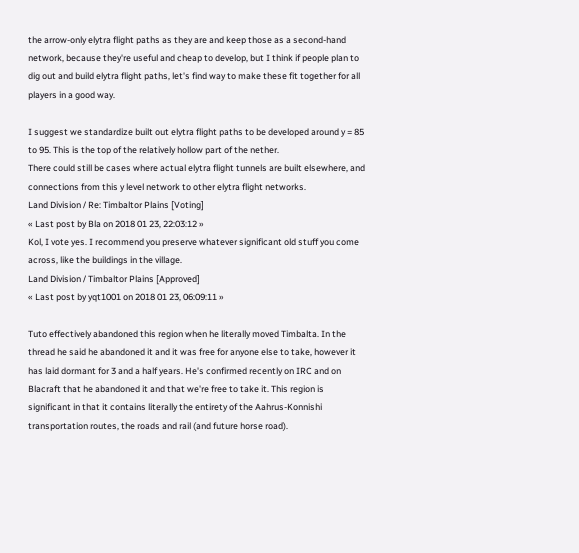the arrow-only elytra flight paths as they are and keep those as a second-hand network, because they're useful and cheap to develop, but I think if people plan to dig out and build elytra flight paths, let's find way to make these fit together for all players in a good way.

I suggest we standardize built out elytra flight paths to be developed around y = 85 to 95. This is the top of the relatively hollow part of the nether.
There could still be cases where actual elytra flight tunnels are built elsewhere, and connections from this y level network to other elytra flight networks.
Land Division / Re: Timbaltor Plains [Voting]
« Last post by Bla on 2018 01 23, 22:03:12 »
Kol, I vote yes. I recommend you preserve whatever significant old stuff you come across, like the buildings in the village.
Land Division / Timbaltor Plains [Approved]
« Last post by yqt1001 on 2018 01 23, 06:09:11 »

Tuto effectively abandoned this region when he literally moved Timbalta. In the thread he said he abandoned it and it was free for anyone else to take, however it has laid dormant for 3 and a half years. He's confirmed recently on IRC and on Blacraft that he abandoned it and that we're free to take it. This region is significant in that it contains literally the entirety of the Aahrus-Konnishi transportation routes, the roads and rail (and future horse road).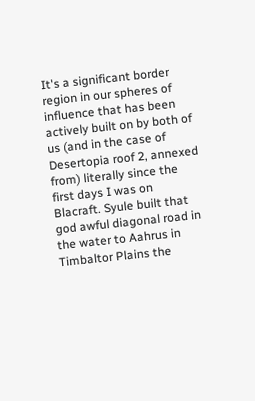It's a significant border region in our spheres of influence that has been actively built on by both of us (and in the case of Desertopia roof 2, annexed from) literally since the first days I was on Blacraft. Syule built that god awful diagonal road in the water to Aahrus in Timbaltor Plains the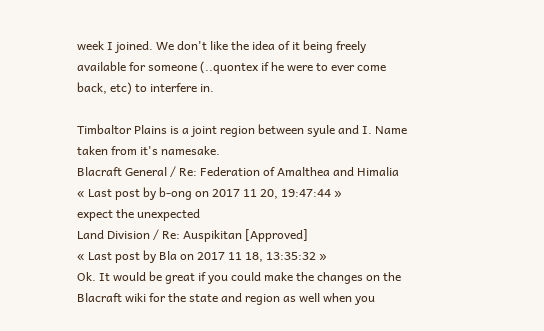week I joined. We don't like the idea of it being freely available for someone (..quontex if he were to ever come back, etc) to interfere in.

Timbaltor Plains is a joint region between syule and I. Name taken from it's namesake.
Blacraft General / Re: Federation of Amalthea and Himalia
« Last post by b-ong on 2017 11 20, 19:47:44 »
expect the unexpected
Land Division / Re: Auspikitan [Approved]
« Last post by Bla on 2017 11 18, 13:35:32 »
Ok. It would be great if you could make the changes on the Blacraft wiki for the state and region as well when you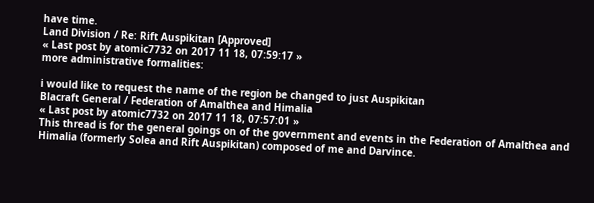have time.
Land Division / Re: Rift Auspikitan [Approved]
« Last post by atomic7732 on 2017 11 18, 07:59:17 »
more administrative formalities:

i would like to request the name of the region be changed to just Auspikitan
Blacraft General / Federation of Amalthea and Himalia
« Last post by atomic7732 on 2017 11 18, 07:57:01 »
This thread is for the general goings on of the government and events in the Federation of Amalthea and Himalia (formerly Solea and Rift Auspikitan) composed of me and Darvince.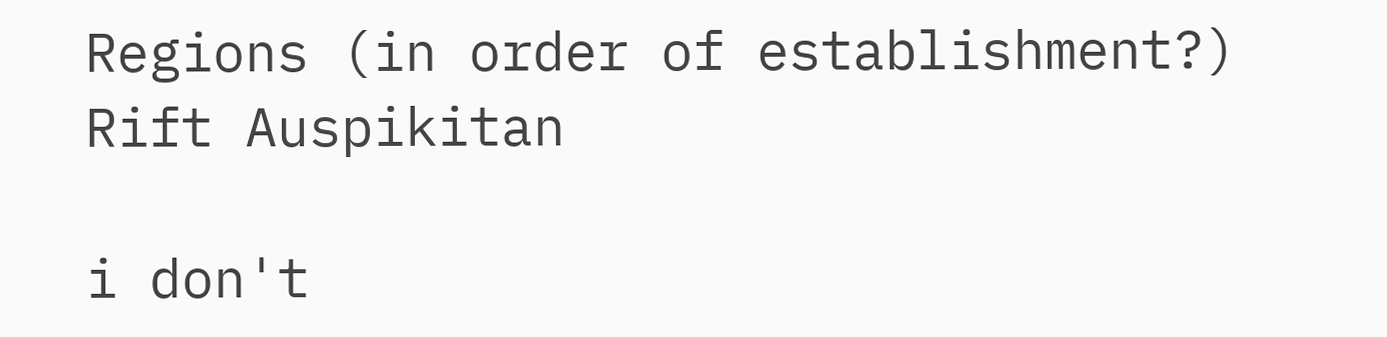Regions (in order of establishment?)
Rift Auspikitan

i don't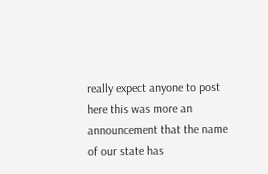really expect anyone to post here this was more an announcement that the name of our state has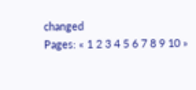changed
Pages: « 1 2 3 4 5 6 7 8 9 10 »